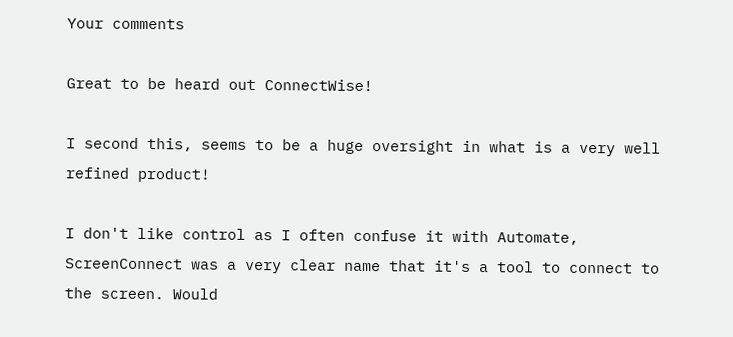Your comments

Great to be heard out ConnectWise!

I second this, seems to be a huge oversight in what is a very well refined product!

I don't like control as I often confuse it with Automate, ScreenConnect was a very clear name that it's a tool to connect to the screen. Would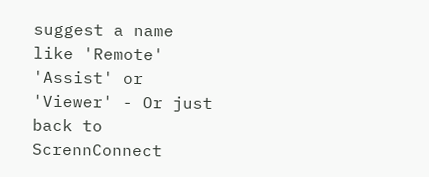suggest a name like 'Remote' 'Assist' or 'Viewer' - Or just back to ScrennConnect